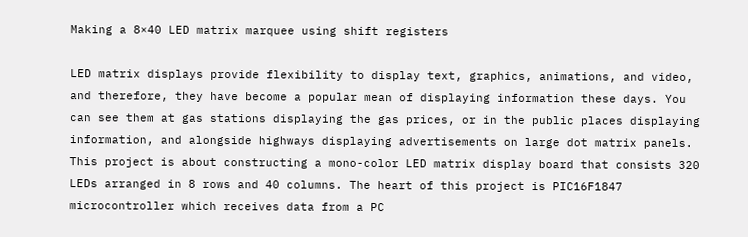Making a 8×40 LED matrix marquee using shift registers

LED matrix displays provide flexibility to display text, graphics, animations, and video, and therefore, they have become a popular mean of displaying information these days. You can see them at gas stations displaying the gas prices, or in the public places displaying information, and alongside highways displaying advertisements on large dot matrix panels. This project is about constructing a mono-color LED matrix display board that consists 320 LEDs arranged in 8 rows and 40 columns. The heart of this project is PIC16F1847 microcontroller which receives data from a PC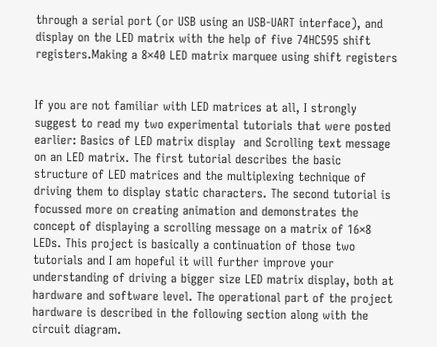through a serial port (or USB using an USB-UART interface), and display on the LED matrix with the help of five 74HC595 shift registers.Making a 8×40 LED matrix marquee using shift registers


If you are not familiar with LED matrices at all, I strongly suggest to read my two experimental tutorials that were posted earlier: Basics of LED matrix display  and Scrolling text message on an LED matrix. The first tutorial describes the basic structure of LED matrices and the multiplexing technique of driving them to display static characters. The second tutorial is focussed more on creating animation and demonstrates the concept of displaying a scrolling message on a matrix of 16×8 LEDs. This project is basically a continuation of those two tutorials and I am hopeful it will further improve your understanding of driving a bigger size LED matrix display, both at hardware and software level. The operational part of the project hardware is described in the following section along with the circuit diagram.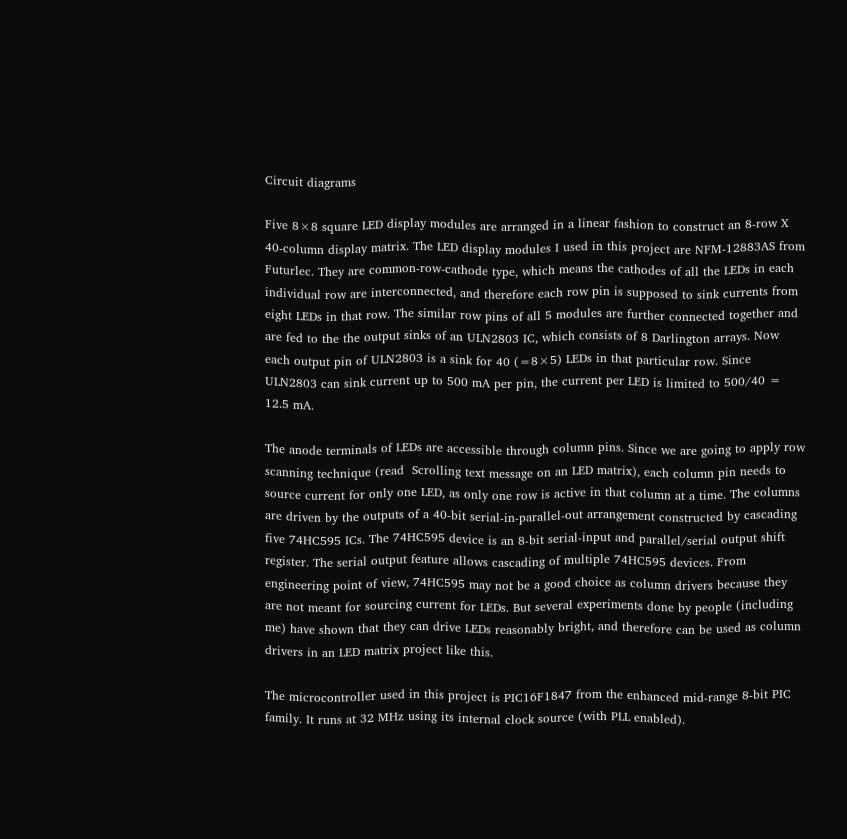Circuit diagrams

Five 8×8 square LED display modules are arranged in a linear fashion to construct an 8-row X 40-column display matrix. The LED display modules I used in this project are NFM-12883AS from Futurlec. They are common-row-cathode type, which means the cathodes of all the LEDs in each individual row are interconnected, and therefore each row pin is supposed to sink currents from eight LEDs in that row. The similar row pins of all 5 modules are further connected together and are fed to the the output sinks of an ULN2803 IC, which consists of 8 Darlington arrays. Now each output pin of ULN2803 is a sink for 40 (=8×5) LEDs in that particular row. Since ULN2803 can sink current up to 500 mA per pin, the current per LED is limited to 500/40 = 12.5 mA.

The anode terminals of LEDs are accessible through column pins. Since we are going to apply row scanning technique (read  Scrolling text message on an LED matrix), each column pin needs to source current for only one LED, as only one row is active in that column at a time. The columns are driven by the outputs of a 40-bit serial-in-parallel-out arrangement constructed by cascading five 74HC595 ICs. The 74HC595 device is an 8-bit serial-input and parallel/serial output shift register. The serial output feature allows cascading of multiple 74HC595 devices. From engineering point of view, 74HC595 may not be a good choice as column drivers because they are not meant for sourcing current for LEDs. But several experiments done by people (including me) have shown that they can drive LEDs reasonably bright, and therefore can be used as column drivers in an LED matrix project like this.

The microcontroller used in this project is PIC16F1847 from the enhanced mid-range 8-bit PIC family. It runs at 32 MHz using its internal clock source (with PLL enabled).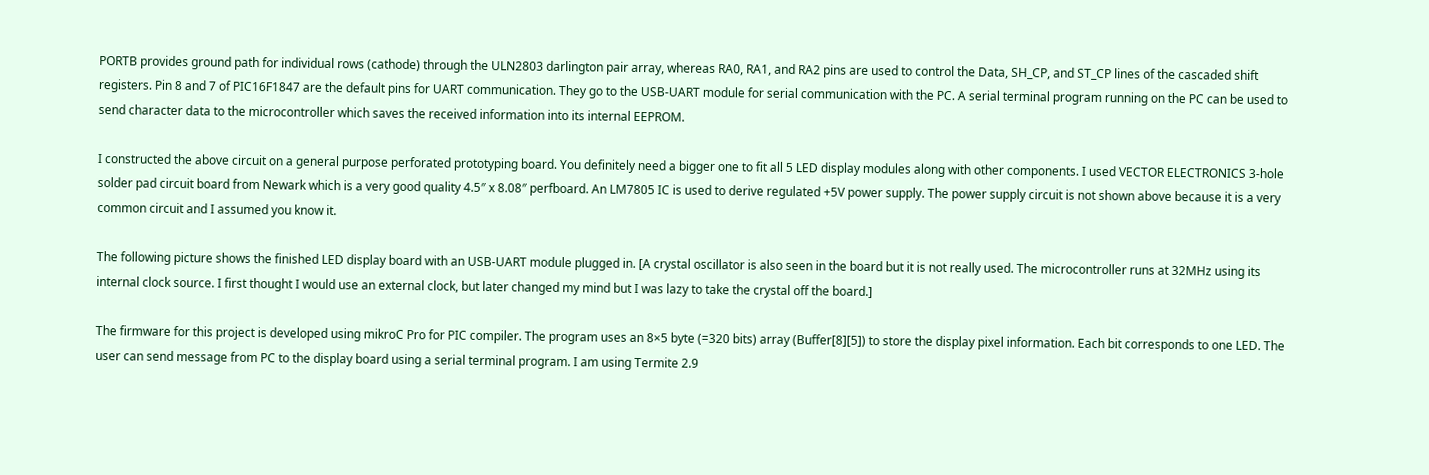PORTB provides ground path for individual rows (cathode) through the ULN2803 darlington pair array, whereas RA0, RA1, and RA2 pins are used to control the Data, SH_CP, and ST_CP lines of the cascaded shift registers. Pin 8 and 7 of PIC16F1847 are the default pins for UART communication. They go to the USB-UART module for serial communication with the PC. A serial terminal program running on the PC can be used to send character data to the microcontroller which saves the received information into its internal EEPROM.

I constructed the above circuit on a general purpose perforated prototyping board. You definitely need a bigger one to fit all 5 LED display modules along with other components. I used VECTOR ELECTRONICS 3-hole solder pad circuit board from Newark which is a very good quality 4.5″ x 8.08″ perfboard. An LM7805 IC is used to derive regulated +5V power supply. The power supply circuit is not shown above because it is a very common circuit and I assumed you know it.

The following picture shows the finished LED display board with an USB-UART module plugged in. [A crystal oscillator is also seen in the board but it is not really used. The microcontroller runs at 32MHz using its internal clock source. I first thought I would use an external clock, but later changed my mind but I was lazy to take the crystal off the board.]

The firmware for this project is developed using mikroC Pro for PIC compiler. The program uses an 8×5 byte (=320 bits) array (Buffer[8][5]) to store the display pixel information. Each bit corresponds to one LED. The user can send message from PC to the display board using a serial terminal program. I am using Termite 2.9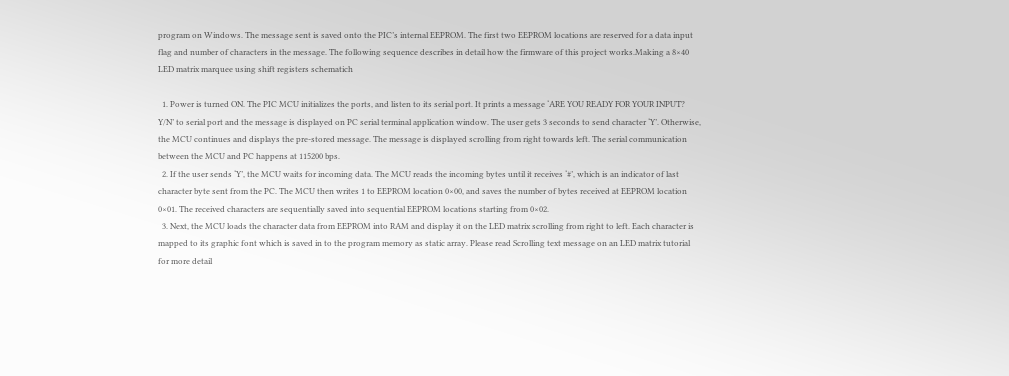program on Windows. The message sent is saved onto the PIC’s internal EEPROM. The first two EEPROM locations are reserved for a data input flag and number of characters in the message. The following sequence describes in detail how the firmware of this project works.Making a 8×40 LED matrix marquee using shift registers schematich

  1. Power is turned ON. The PIC MCU initializes the ports, and listen to its serial port. It prints a message ‘ARE YOU READY FOR YOUR INPUT? Y/N’ to serial port and the message is displayed on PC serial terminal application window. The user gets 3 seconds to send character ‘Y’. Otherwise, the MCU continues and displays the pre-stored message. The message is displayed scrolling from right towards left. The serial communication between the MCU and PC happens at 115200 bps.
  2. If the user sends ‘Y’, the MCU waits for incoming data. The MCU reads the incoming bytes until it receives ‘#’, which is an indicator of last character byte sent from the PC. The MCU then writes 1 to EEPROM location 0×00, and saves the number of bytes received at EEPROM location 0×01. The received characters are sequentially saved into sequential EEPROM locations starting from 0×02.
  3. Next, the MCU loads the character data from EEPROM into RAM and display it on the LED matrix scrolling from right to left. Each character is mapped to its graphic font which is saved in to the program memory as static array. Please read Scrolling text message on an LED matrix tutorial for more detail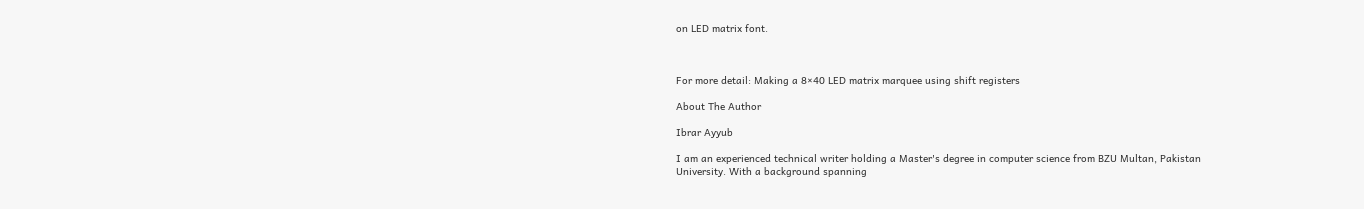on LED matrix font.



For more detail: Making a 8×40 LED matrix marquee using shift registers

About The Author

Ibrar Ayyub

I am an experienced technical writer holding a Master's degree in computer science from BZU Multan, Pakistan University. With a background spanning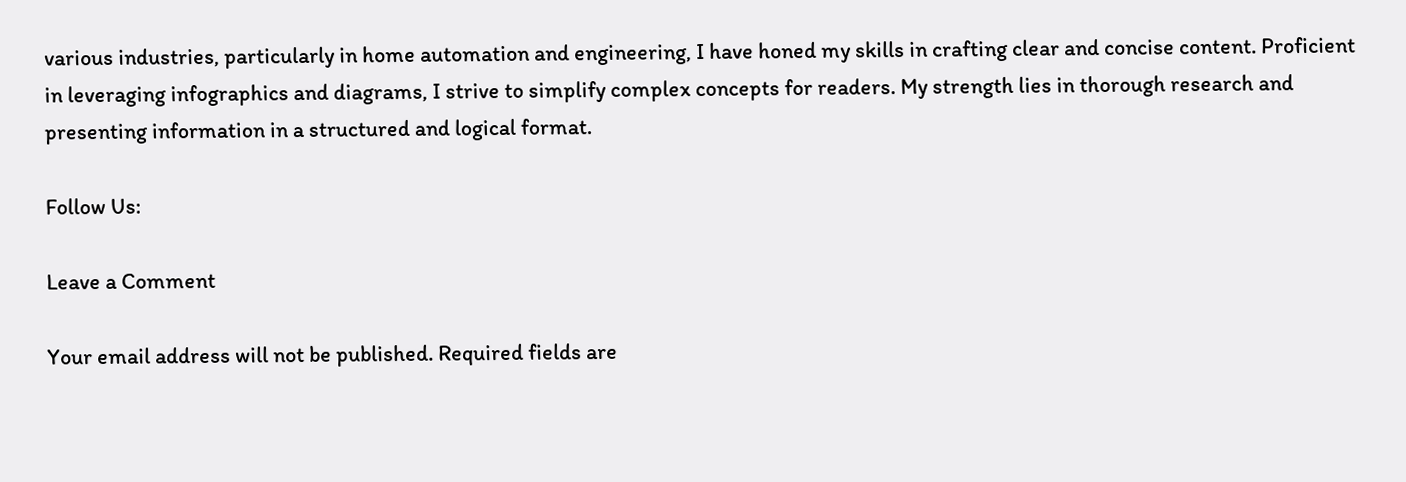various industries, particularly in home automation and engineering, I have honed my skills in crafting clear and concise content. Proficient in leveraging infographics and diagrams, I strive to simplify complex concepts for readers. My strength lies in thorough research and presenting information in a structured and logical format.

Follow Us:

Leave a Comment

Your email address will not be published. Required fields are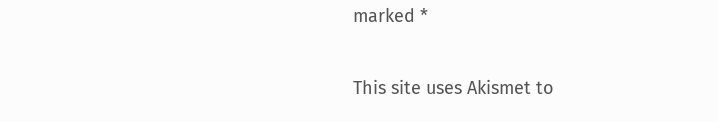marked *

This site uses Akismet to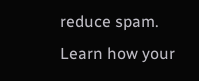reduce spam. Learn how your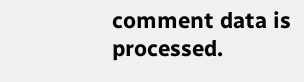comment data is processed.